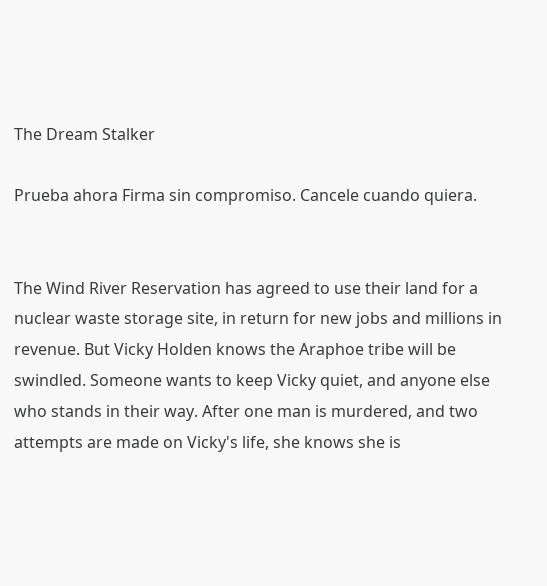The Dream Stalker

Prueba ahora Firma sin compromiso. Cancele cuando quiera.


The Wind River Reservation has agreed to use their land for a nuclear waste storage site, in return for new jobs and millions in revenue. But Vicky Holden knows the Araphoe tribe will be swindled. Someone wants to keep Vicky quiet, and anyone else who stands in their way. After one man is murdered, and two attempts are made on Vicky's life, she knows she is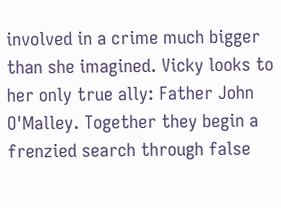involved in a crime much bigger than she imagined. Vicky looks to her only true ally: Father John O'Malley. Together they begin a frenzied search through false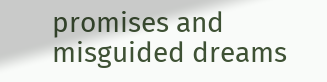promises and misguided dreams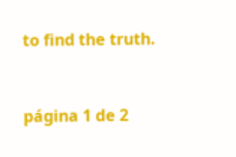to find the truth.


página 1 de 2